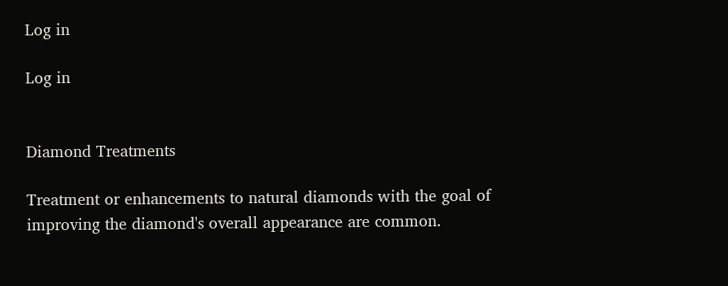Log in

Log in


Diamond Treatments

Treatment or enhancements to natural diamonds with the goal of improving the diamond's overall appearance are common.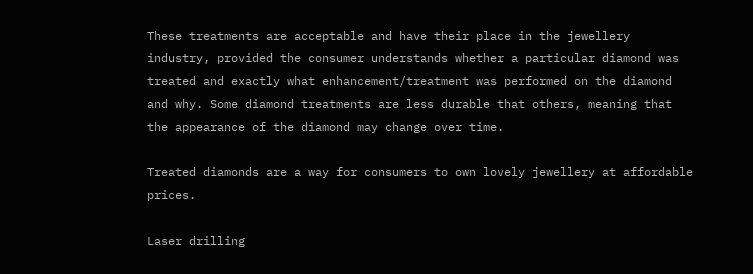These treatments are acceptable and have their place in the jewellery industry, provided the consumer understands whether a particular diamond was treated and exactly what enhancement/treatment was performed on the diamond and why. Some diamond treatments are less durable that others, meaning that the appearance of the diamond may change over time.

Treated diamonds are a way for consumers to own lovely jewellery at affordable prices.

Laser drilling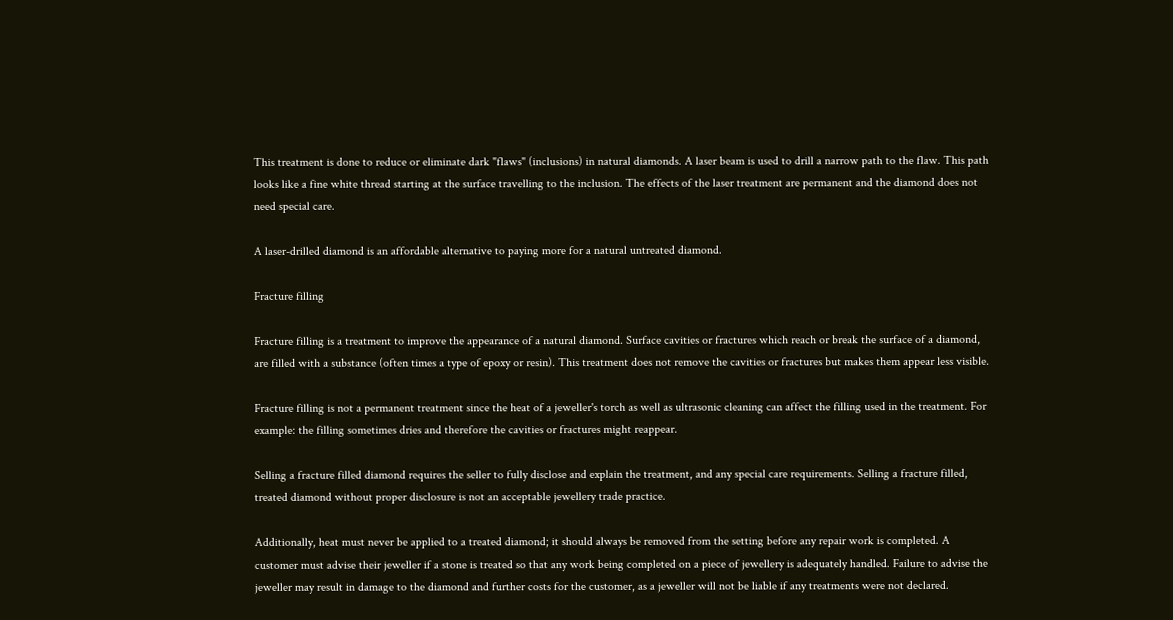This treatment is done to reduce or eliminate dark "flaws" (inclusions) in natural diamonds. A laser beam is used to drill a narrow path to the flaw. This path looks like a fine white thread starting at the surface travelling to the inclusion. The effects of the laser treatment are permanent and the diamond does not need special care.

A laser-drilled diamond is an affordable alternative to paying more for a natural untreated diamond.

Fracture filling

Fracture filling is a treatment to improve the appearance of a natural diamond. Surface cavities or fractures which reach or break the surface of a diamond, are filled with a substance (often times a type of epoxy or resin). This treatment does not remove the cavities or fractures but makes them appear less visible.

Fracture filling is not a permanent treatment since the heat of a jeweller's torch as well as ultrasonic cleaning can affect the filling used in the treatment. For example: the filling sometimes dries and therefore the cavities or fractures might reappear.

Selling a fracture filled diamond requires the seller to fully disclose and explain the treatment, and any special care requirements. Selling a fracture filled, treated diamond without proper disclosure is not an acceptable jewellery trade practice.

Additionally, heat must never be applied to a treated diamond; it should always be removed from the setting before any repair work is completed. A customer must advise their jeweller if a stone is treated so that any work being completed on a piece of jewellery is adequately handled. Failure to advise the jeweller may result in damage to the diamond and further costs for the customer, as a jeweller will not be liable if any treatments were not declared.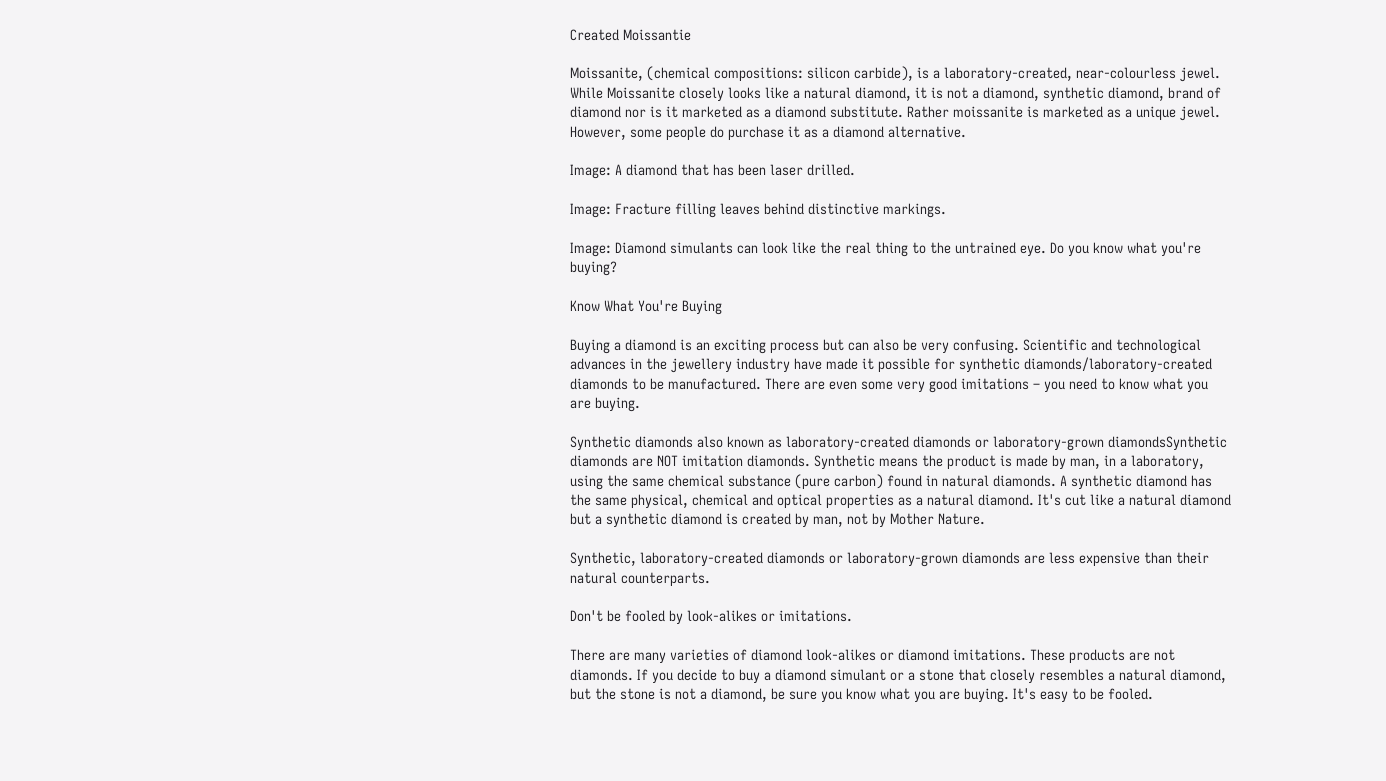Created Moissantie

Moissanite, (chemical compositions: silicon carbide), is a laboratory-created, near-colourless jewel. While Moissanite closely looks like a natural diamond, it is not a diamond, synthetic diamond, brand of diamond nor is it marketed as a diamond substitute. Rather moissanite is marketed as a unique jewel. However, some people do purchase it as a diamond alternative.

Image: A diamond that has been laser drilled.

Image: Fracture filling leaves behind distinctive markings.

Image: Diamond simulants can look like the real thing to the untrained eye. Do you know what you're buying?

Know What You're Buying

Buying a diamond is an exciting process but can also be very confusing. Scientific and technological advances in the jewellery industry have made it possible for synthetic diamonds/laboratory-created diamonds to be manufactured. There are even some very good imitations – you need to know what you are buying.

Synthetic diamonds also known as laboratory-created diamonds or laboratory-grown diamondsSynthetic diamonds are NOT imitation diamonds. Synthetic means the product is made by man, in a laboratory, using the same chemical substance (pure carbon) found in natural diamonds. A synthetic diamond has the same physical, chemical and optical properties as a natural diamond. It's cut like a natural diamond but a synthetic diamond is created by man, not by Mother Nature.

Synthetic, laboratory-created diamonds or laboratory-grown diamonds are less expensive than their natural counterparts.

Don't be fooled by look-alikes or imitations.

There are many varieties of diamond look-alikes or diamond imitations. These products are not diamonds. If you decide to buy a diamond simulant or a stone that closely resembles a natural diamond, but the stone is not a diamond, be sure you know what you are buying. It's easy to be fooled.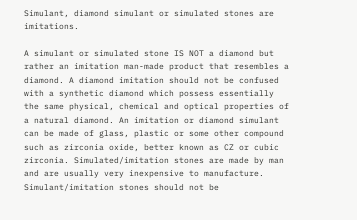Simulant, diamond simulant or simulated stones are imitations.

A simulant or simulated stone IS NOT a diamond but rather an imitation man-made product that resembles a diamond. A diamond imitation should not be confused with a synthetic diamond which possess essentially the same physical, chemical and optical properties of a natural diamond. An imitation or diamond simulant can be made of glass, plastic or some other compound such as zirconia oxide, better known as CZ or cubic zirconia. Simulated/imitation stones are made by man and are usually very inexpensive to manufacture. Simulant/imitation stones should not be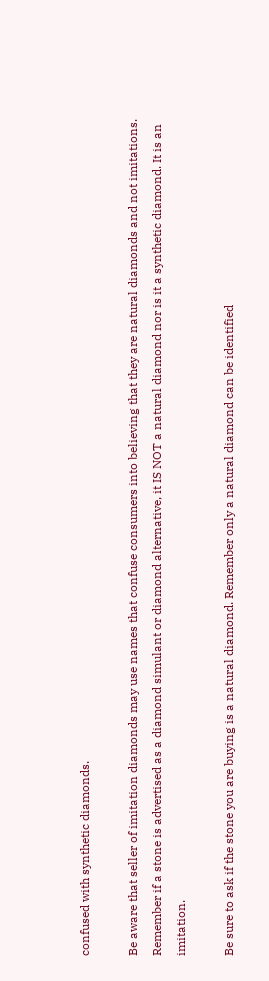confused with synthetic diamonds.

Be aware that seller of imitation diamonds may use names that confuse consumers into believing that they are natural diamonds and not imitations. Remember if a stone is advertised as a diamond simulant or diamond alternative, it IS NOT a natural diamond nor is it a synthetic diamond. It is an imitation.

Be sure to ask if the stone you are buying is a natural diamond. Remember only a natural diamond can be identified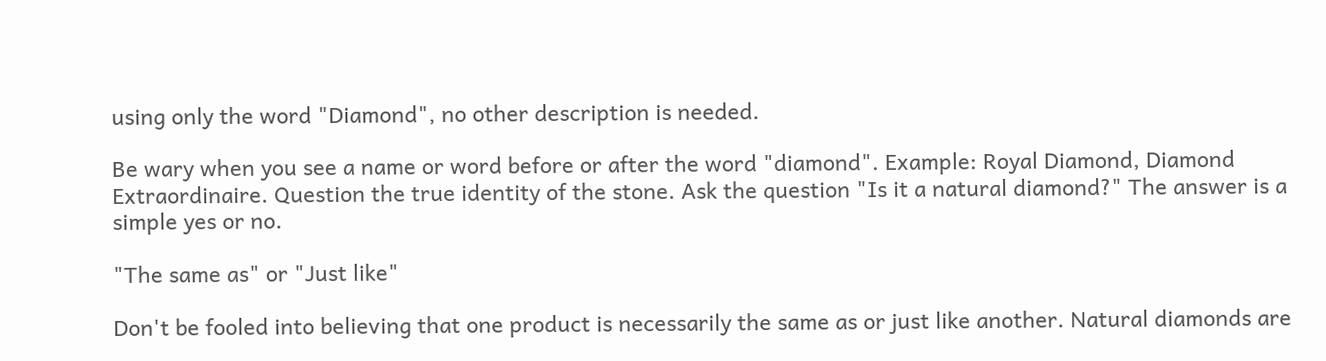using only the word "Diamond", no other description is needed.

Be wary when you see a name or word before or after the word "diamond". Example: Royal Diamond, Diamond Extraordinaire. Question the true identity of the stone. Ask the question "Is it a natural diamond?" The answer is a simple yes or no.

"The same as" or "Just like"

Don't be fooled into believing that one product is necessarily the same as or just like another. Natural diamonds are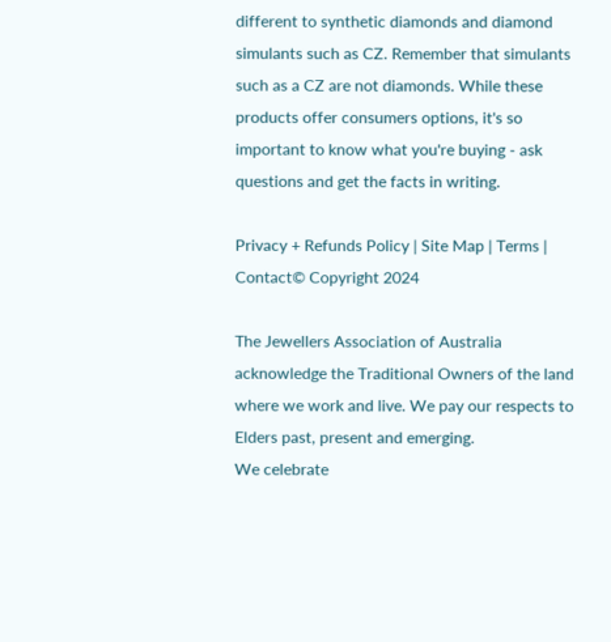different to synthetic diamonds and diamond simulants such as CZ. Remember that simulants such as a CZ are not diamonds. While these products offer consumers options, it's so important to know what you're buying - ask questions and get the facts in writing.

Privacy + Refunds Policy | Site Map | Terms | Contact© Copyright 2024

The Jewellers Association of Australia acknowledge the Traditional Owners of the land where we work and live. We pay our respects to Elders past, present and emerging.
We celebrate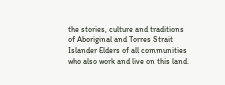the stories, culture and traditions of Aboriginal and Torres Strait Islander Elders of all communities who also work and live on this land.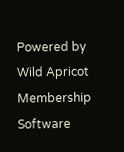Powered by Wild Apricot Membership Software